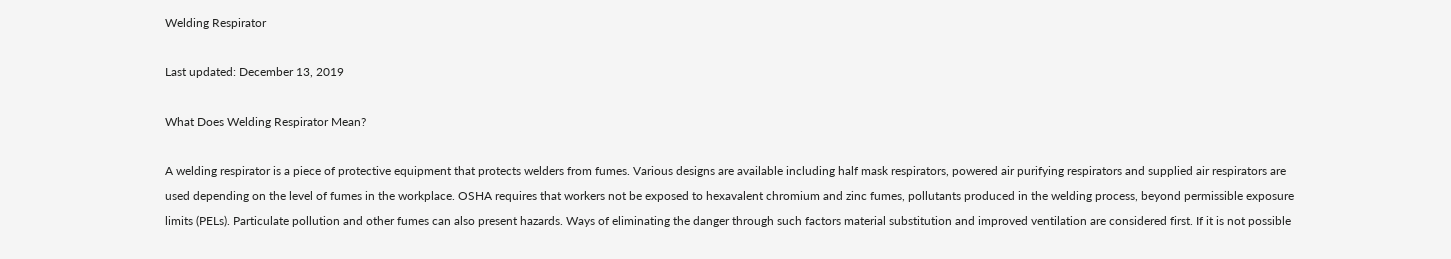Welding Respirator

Last updated: December 13, 2019

What Does Welding Respirator Mean?

A welding respirator is a piece of protective equipment that protects welders from fumes. Various designs are available including half mask respirators, powered air purifying respirators and supplied air respirators are used depending on the level of fumes in the workplace. OSHA requires that workers not be exposed to hexavalent chromium and zinc fumes, pollutants produced in the welding process, beyond permissible exposure limits (PELs). Particulate pollution and other fumes can also present hazards. Ways of eliminating the danger through such factors material substitution and improved ventilation are considered first. If it is not possible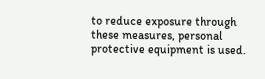to reduce exposure through these measures, personal protective equipment is used.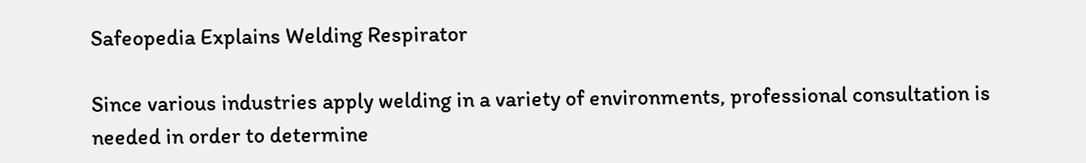Safeopedia Explains Welding Respirator

Since various industries apply welding in a variety of environments, professional consultation is needed in order to determine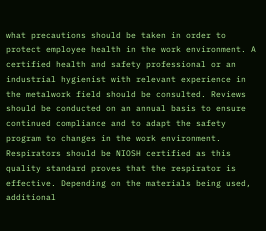what precautions should be taken in order to protect employee health in the work environment. A certified health and safety professional or an industrial hygienist with relevant experience in the metalwork field should be consulted. Reviews should be conducted on an annual basis to ensure continued compliance and to adapt the safety program to changes in the work environment. Respirators should be NIOSH certified as this quality standard proves that the respirator is effective. Depending on the materials being used, additional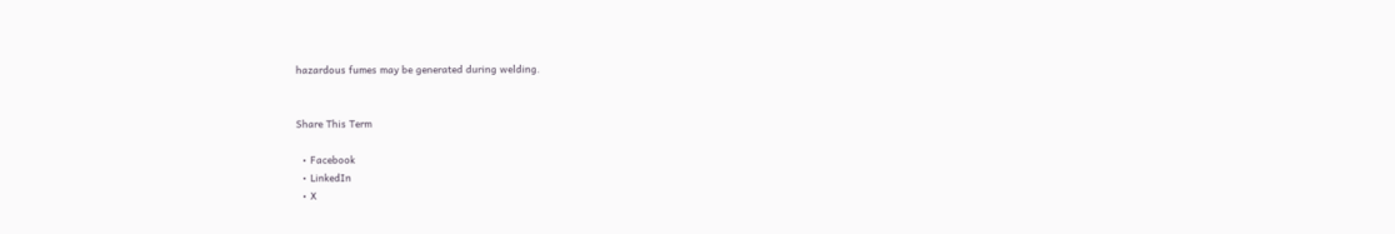hazardous fumes may be generated during welding.


Share This Term

  • Facebook
  • LinkedIn
  • X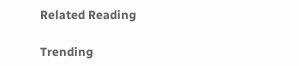Related Reading

Trending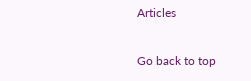Articles

Go back to top